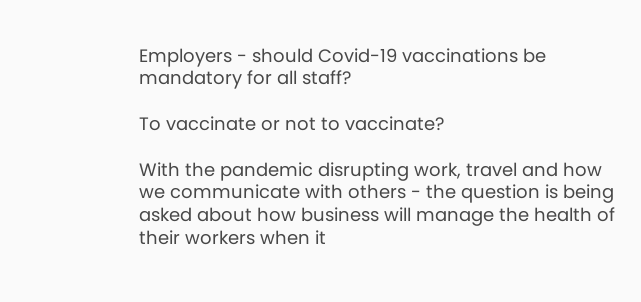Employers - should Covid-19 vaccinations be mandatory for all staff?

To vaccinate or not to vaccinate?

With the pandemic disrupting work, travel and how we communicate with others - the question is being asked about how business will manage the health of their workers when it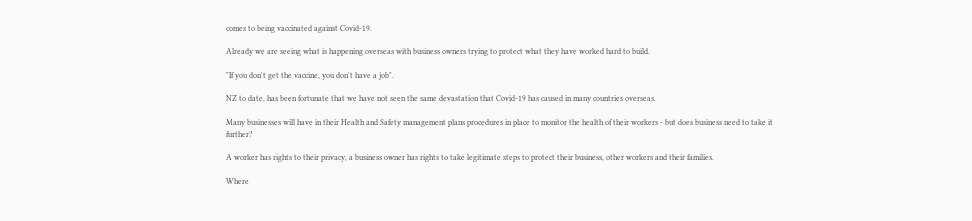comes to being vaccinated against Covid-19.

Already we are seeing what is happening overseas with business owners trying to protect what they have worked hard to build.

"If you don't get the vaccine, you don't have a job".

NZ to date, has been fortunate that we have not seen the same devastation that Covid-19 has caused in many countries overseas.

Many businesses will have in their Health and Safety management plans procedures in place to monitor the health of their workers - but does business need to take it further?

A worker has rights to their privacy, a business owner has rights to take legitimate steps to protect their business, other workers and their families.

Where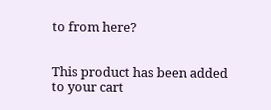to from here?


This product has been added to your cart